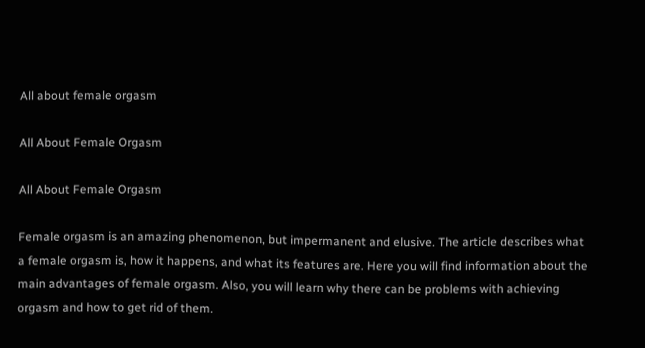All about female orgasm

All About Female Orgasm

All About Female Orgasm

Female orgasm is an amazing phenomenon, but impermanent and elusive. The article describes what a female orgasm is, how it happens, and what its features are. Here you will find information about the main advantages of female orgasm. Also, you will learn why there can be problems with achieving orgasm and how to get rid of them.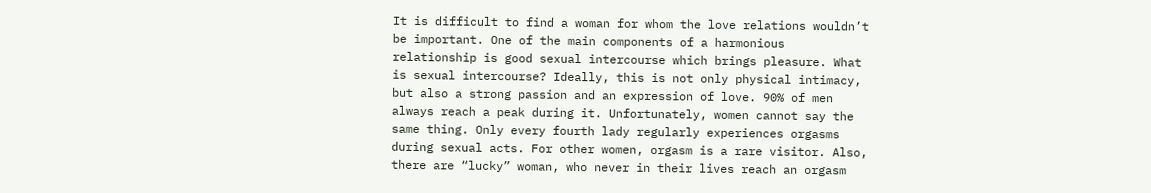It is difficult to find a woman for whom the love relations wouldn’t be important. One of the main components of a harmonious relationship is good sexual intercourse which brings pleasure. What is sexual intercourse? Ideally, this is not only physical intimacy, but also a strong passion and an expression of love. 90% of men always reach a peak during it. Unfortunately, women cannot say the same thing. Only every fourth lady regularly experiences orgasms during sexual acts. For other women, orgasm is a rare visitor. Also, there are “lucky” woman, who never in their lives reach an orgasm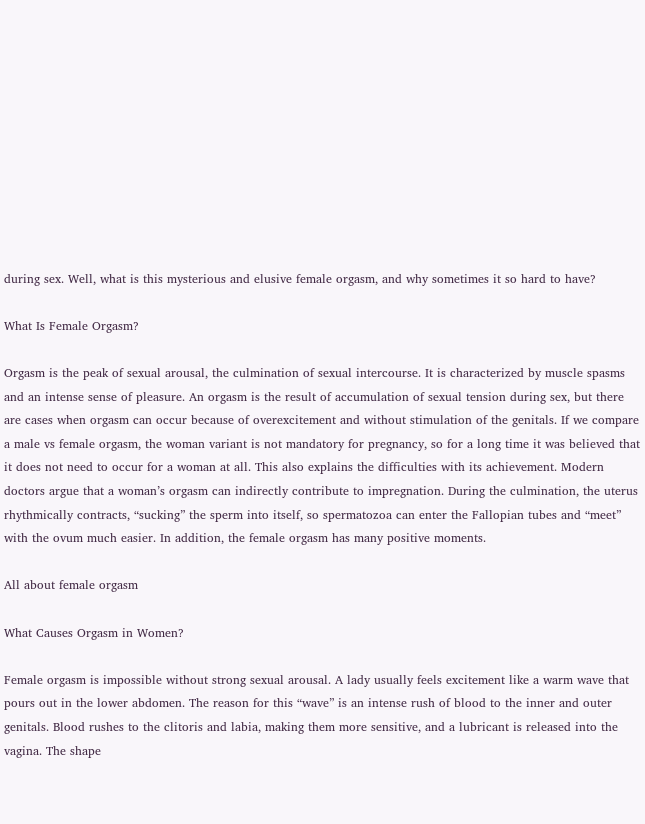during sex. Well, what is this mysterious and elusive female orgasm, and why sometimes it so hard to have?

What Is Female Orgasm?

Orgasm is the peak of sexual arousal, the culmination of sexual intercourse. It is characterized by muscle spasms and an intense sense of pleasure. An orgasm is the result of accumulation of sexual tension during sex, but there are cases when orgasm can occur because of overexcitement and without stimulation of the genitals. If we compare a male vs female orgasm, the woman variant is not mandatory for pregnancy, so for a long time it was believed that it does not need to occur for a woman at all. This also explains the difficulties with its achievement. Modern doctors argue that a woman’s orgasm can indirectly contribute to impregnation. During the culmination, the uterus rhythmically contracts, “sucking” the sperm into itself, so spermatozoa can enter the Fallopian tubes and “meet” with the ovum much easier. In addition, the female orgasm has many positive moments.

All about female orgasm

What Causes Orgasm in Women?

Female orgasm is impossible without strong sexual arousal. A lady usually feels excitement like a warm wave that pours out in the lower abdomen. The reason for this “wave” is an intense rush of blood to the inner and outer genitals. Blood rushes to the clitoris and labia, making them more sensitive, and a lubricant is released into the vagina. The shape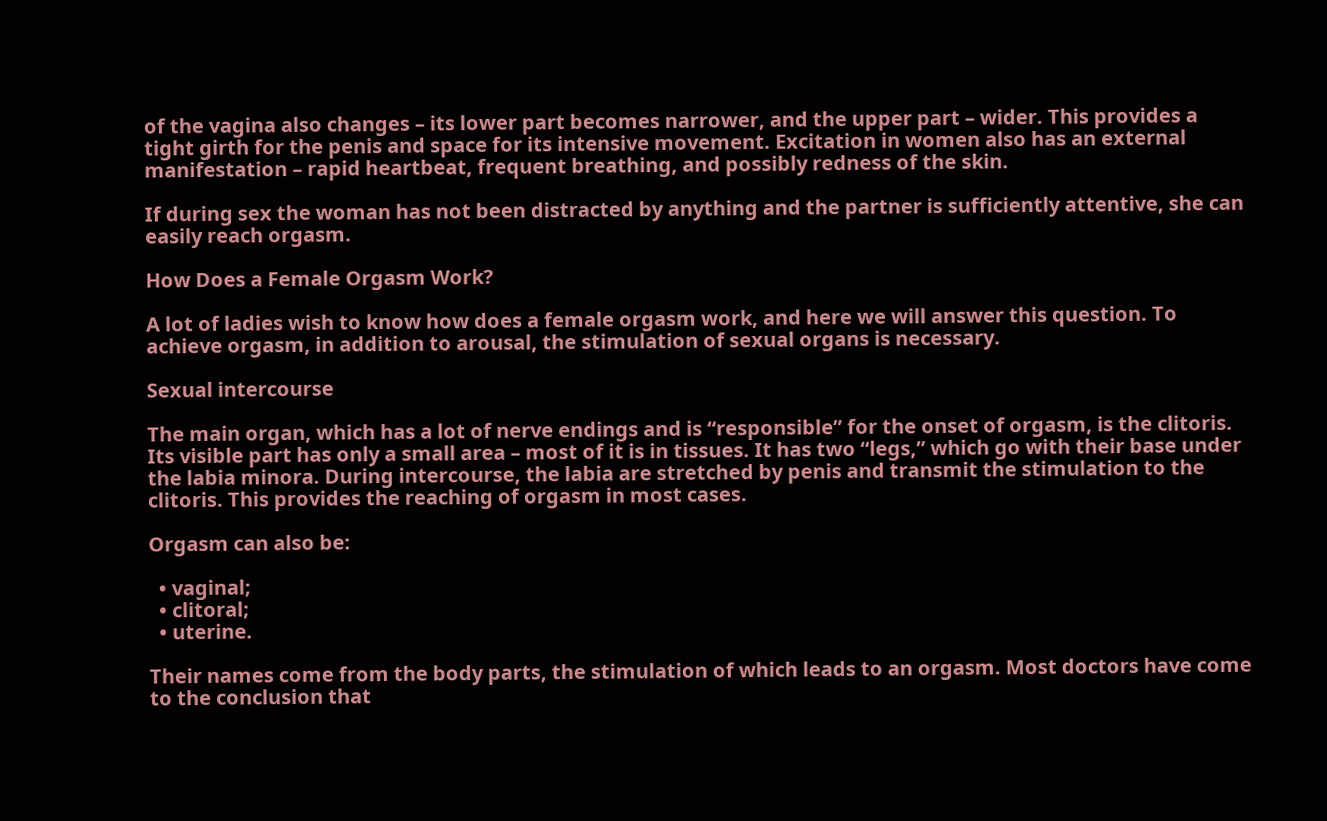of the vagina also changes – its lower part becomes narrower, and the upper part – wider. This provides a tight girth for the penis and space for its intensive movement. Excitation in women also has an external manifestation – rapid heartbeat, frequent breathing, and possibly redness of the skin.

If during sex the woman has not been distracted by anything and the partner is sufficiently attentive, she can easily reach orgasm.

How Does a Female Orgasm Work?

A lot of ladies wish to know how does a female orgasm work, and here we will answer this question. To achieve orgasm, in addition to arousal, the stimulation of sexual organs is necessary.

Sexual intercourse

The main organ, which has a lot of nerve endings and is “responsible” for the onset of orgasm, is the clitoris. Its visible part has only a small area – most of it is in tissues. It has two “legs,” which go with their base under the labia minora. During intercourse, the labia are stretched by penis and transmit the stimulation to the clitoris. This provides the reaching of orgasm in most cases.

Orgasm can also be:

  • vaginal;
  • clitoral;
  • uterine.

Their names come from the body parts, the stimulation of which leads to an orgasm. Most doctors have come to the conclusion that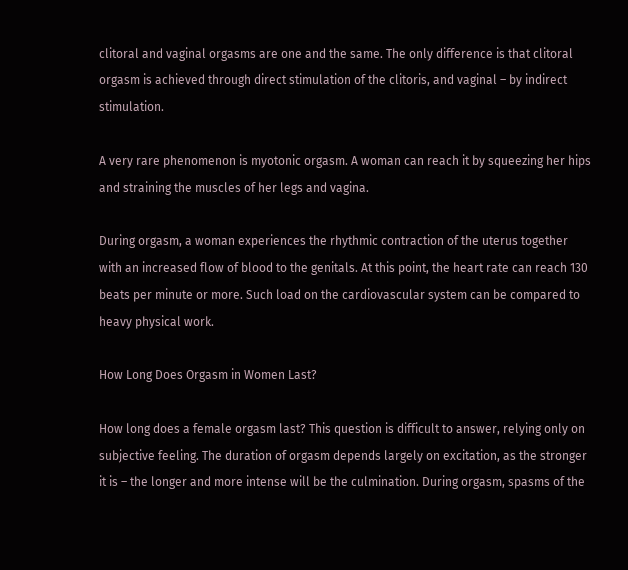clitoral and vaginal orgasms are one and the same. The only difference is that clitoral orgasm is achieved through direct stimulation of the clitoris, and vaginal – by indirect stimulation.

A very rare phenomenon is myotonic orgasm. A woman can reach it by squeezing her hips and straining the muscles of her legs and vagina.

During orgasm, a woman experiences the rhythmic contraction of the uterus together with an increased flow of blood to the genitals. At this point, the heart rate can reach 130 beats per minute or more. Such load on the cardiovascular system can be compared to heavy physical work.

How Long Does Orgasm in Women Last?

How long does a female orgasm last? This question is difficult to answer, relying only on subjective feeling. The duration of orgasm depends largely on excitation, as the stronger it is – the longer and more intense will be the culmination. During orgasm, spasms of the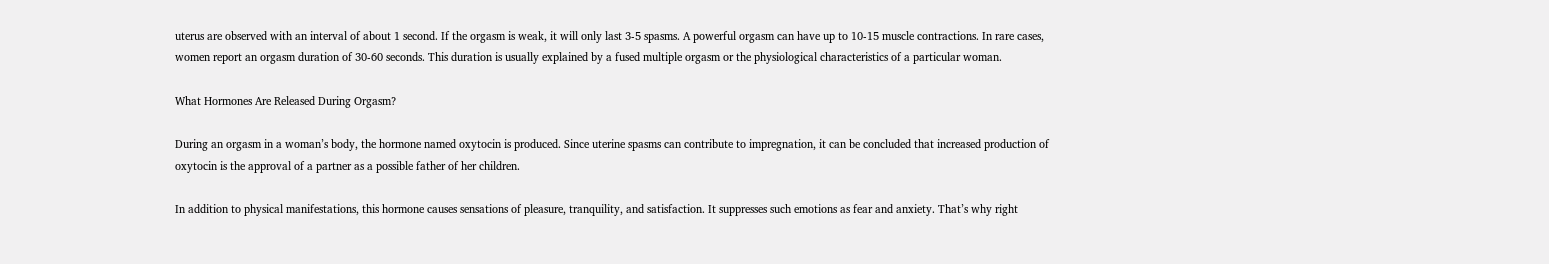uterus are observed with an interval of about 1 second. If the orgasm is weak, it will only last 3-5 spasms. A powerful orgasm can have up to 10-15 muscle contractions. In rare cases, women report an orgasm duration of 30-60 seconds. This duration is usually explained by a fused multiple orgasm or the physiological characteristics of a particular woman.

What Hormones Are Released During Orgasm?

During an orgasm in a woman’s body, the hormone named oxytocin is produced. Since uterine spasms can contribute to impregnation, it can be concluded that increased production of oxytocin is the approval of a partner as a possible father of her children.

In addition to physical manifestations, this hormone causes sensations of pleasure, tranquility, and satisfaction. It suppresses such emotions as fear and anxiety. That’s why right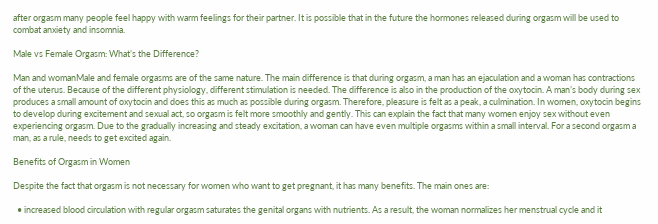after orgasm many people feel happy with warm feelings for their partner. It is possible that in the future the hormones released during orgasm will be used to combat anxiety and insomnia.

Male vs Female Orgasm: What’s the Difference?

Man and womanMale and female orgasms are of the same nature. The main difference is that during orgasm, a man has an ejaculation and a woman has contractions of the uterus. Because of the different physiology, different stimulation is needed. The difference is also in the production of the oxytocin. A man’s body during sex produces a small amount of oxytocin and does this as much as possible during orgasm. Therefore, pleasure is felt as a peak, a culmination. In women, oxytocin begins to develop during excitement and sexual act, so orgasm is felt more smoothly and gently. This can explain the fact that many women enjoy sex without even experiencing orgasm. Due to the gradually increasing and steady excitation, a woman can have even multiple orgasms within a small interval. For a second orgasm a man, as a rule, needs to get excited again.

Benefits of Orgasm in Women

Despite the fact that orgasm is not necessary for women who want to get pregnant, it has many benefits. The main ones are:

  • increased blood circulation with regular orgasm saturates the genital organs with nutrients. As a result, the woman normalizes her menstrual cycle and it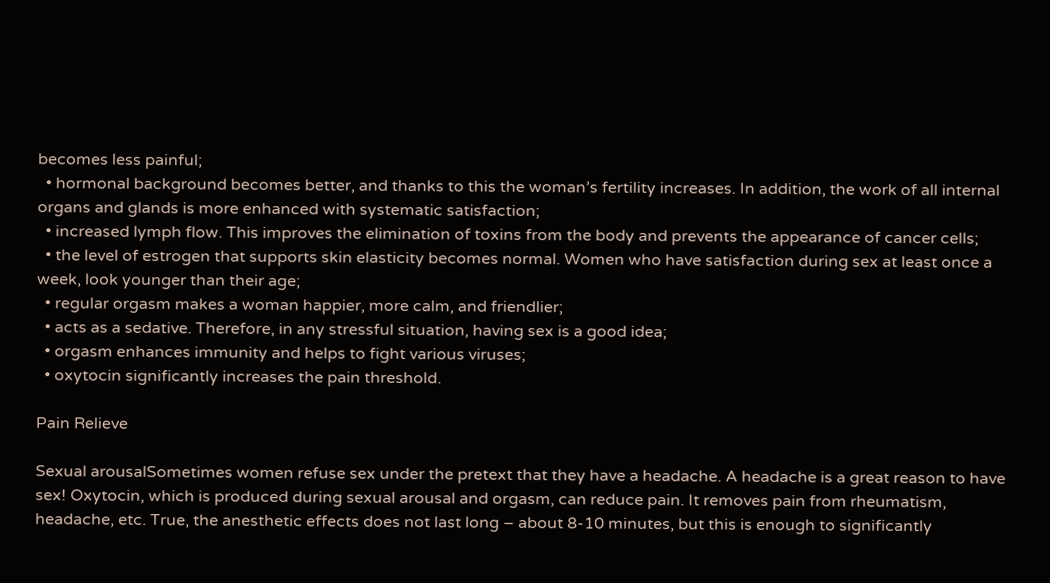becomes less painful;
  • hormonal background becomes better, and thanks to this the woman’s fertility increases. In addition, the work of all internal organs and glands is more enhanced with systematic satisfaction;
  • increased lymph flow. This improves the elimination of toxins from the body and prevents the appearance of cancer cells;
  • the level of estrogen that supports skin elasticity becomes normal. Women who have satisfaction during sex at least once a week, look younger than their age;
  • regular orgasm makes a woman happier, more calm, and friendlier;
  • acts as a sedative. Therefore, in any stressful situation, having sex is a good idea;
  • orgasm enhances immunity and helps to fight various viruses;
  • oxytocin significantly increases the pain threshold.

Pain Relieve

Sexual arousalSometimes women refuse sex under the pretext that they have a headache. A headache is a great reason to have sex! Oxytocin, which is produced during sexual arousal and orgasm, can reduce pain. It removes pain from rheumatism, headache, etc. True, the anesthetic effects does not last long – about 8-10 minutes, but this is enough to significantly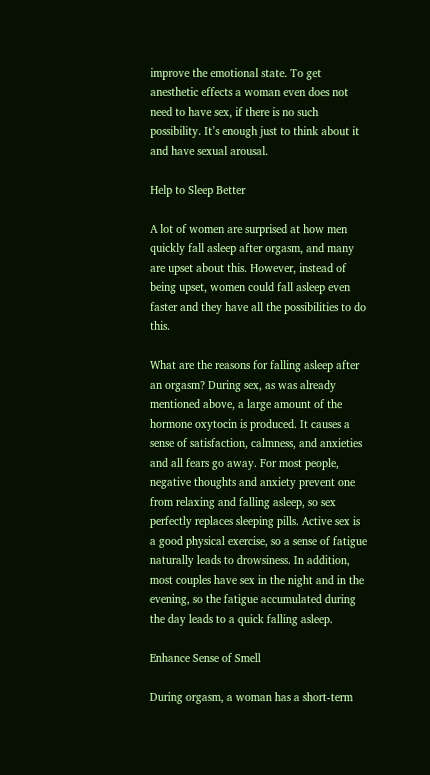improve the emotional state. To get anesthetic effects a woman even does not need to have sex, if there is no such possibility. It’s enough just to think about it and have sexual arousal.

Help to Sleep Better

A lot of women are surprised at how men quickly fall asleep after orgasm, and many are upset about this. However, instead of being upset, women could fall asleep even faster and they have all the possibilities to do this.

What are the reasons for falling asleep after an orgasm? During sex, as was already mentioned above, a large amount of the hormone oxytocin is produced. It causes a sense of satisfaction, calmness, and anxieties and all fears go away. For most people, negative thoughts and anxiety prevent one from relaxing and falling asleep, so sex perfectly replaces sleeping pills. Active sex is a good physical exercise, so a sense of fatigue naturally leads to drowsiness. In addition, most couples have sex in the night and in the evening, so the fatigue accumulated during the day leads to a quick falling asleep.

Enhance Sense of Smell

During orgasm, a woman has a short-term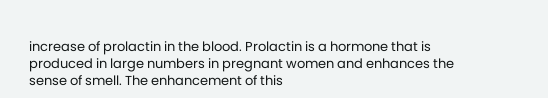increase of prolactin in the blood. Prolactin is a hormone that is produced in large numbers in pregnant women and enhances the sense of smell. The enhancement of this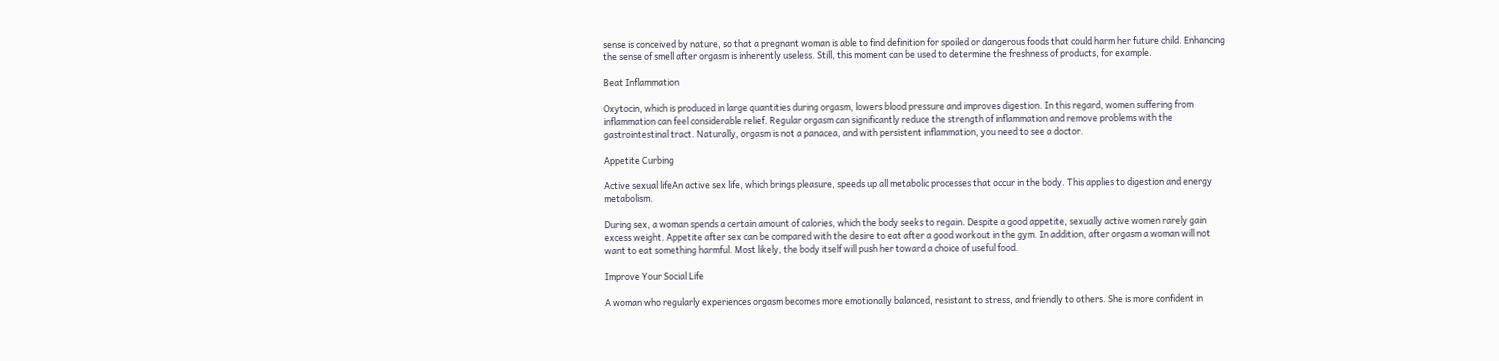sense is conceived by nature, so that a pregnant woman is able to find definition for spoiled or dangerous foods that could harm her future child. Enhancing the sense of smell after orgasm is inherently useless. Still, this moment can be used to determine the freshness of products, for example.

Beat Inflammation

Oxytocin, which is produced in large quantities during orgasm, lowers blood pressure and improves digestion. In this regard, women suffering from inflammation can feel considerable relief. Regular orgasm can significantly reduce the strength of inflammation and remove problems with the gastrointestinal tract. Naturally, orgasm is not a panacea, and with persistent inflammation, you need to see a doctor.

Appetite Curbing

Active sexual lifeAn active sex life, which brings pleasure, speeds up all metabolic processes that occur in the body. This applies to digestion and energy metabolism.

During sex, a woman spends a certain amount of calories, which the body seeks to regain. Despite a good appetite, sexually active women rarely gain excess weight. Appetite after sex can be compared with the desire to eat after a good workout in the gym. In addition, after orgasm a woman will not want to eat something harmful. Most likely, the body itself will push her toward a choice of useful food.

Improve Your Social Life

A woman who regularly experiences orgasm becomes more emotionally balanced, resistant to stress, and friendly to others. She is more confident in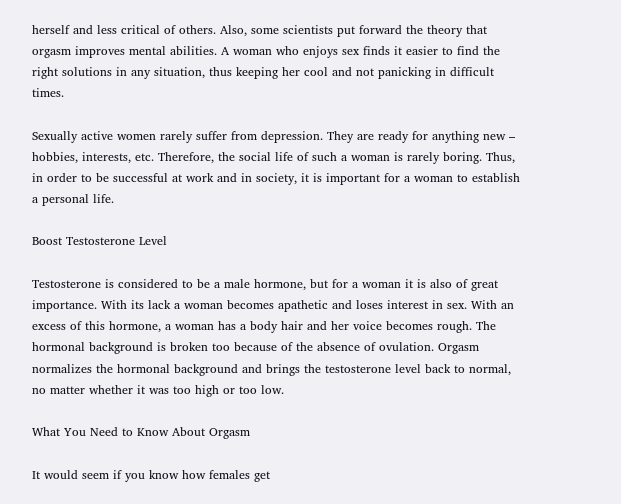herself and less critical of others. Also, some scientists put forward the theory that orgasm improves mental abilities. A woman who enjoys sex finds it easier to find the right solutions in any situation, thus keeping her cool and not panicking in difficult times.

Sexually active women rarely suffer from depression. They are ready for anything new – hobbies, interests, etc. Therefore, the social life of such a woman is rarely boring. Thus, in order to be successful at work and in society, it is important for a woman to establish a personal life.

Boost Testosterone Level

Testosterone is considered to be a male hormone, but for a woman it is also of great importance. With its lack a woman becomes apathetic and loses interest in sex. With an excess of this hormone, a woman has a body hair and her voice becomes rough. The hormonal background is broken too because of the absence of ovulation. Orgasm normalizes the hormonal background and brings the testosterone level back to normal, no matter whether it was too high or too low.

What You Need to Know About Orgasm

It would seem if you know how females get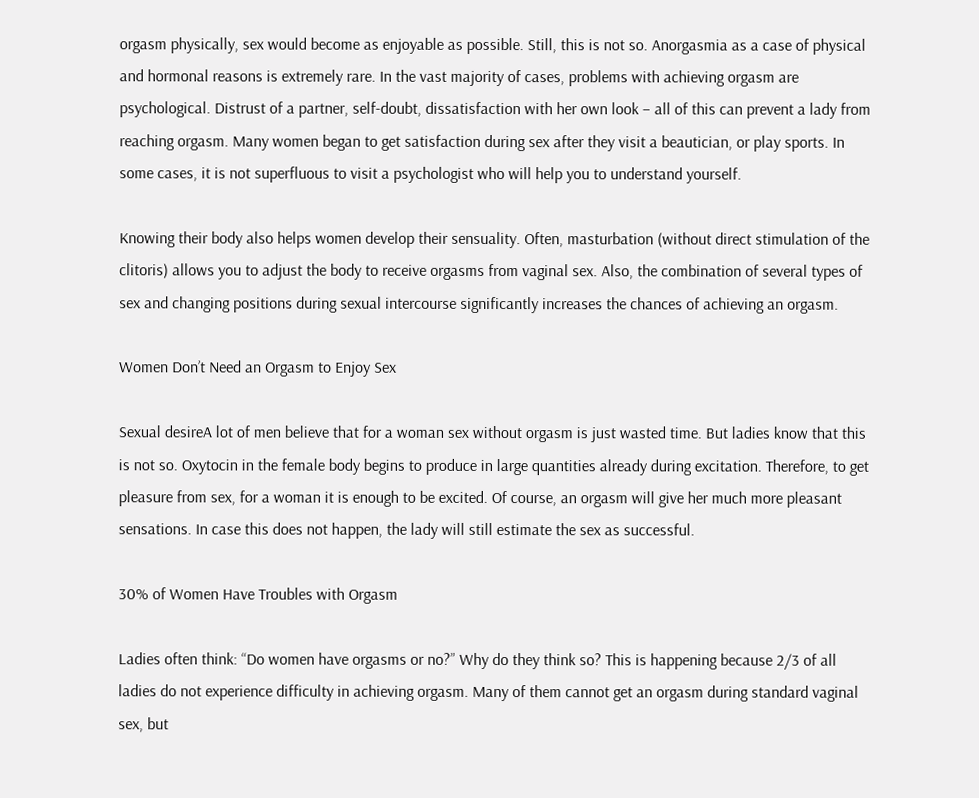orgasm physically, sex would become as enjoyable as possible. Still, this is not so. Anorgasmia as a case of physical and hormonal reasons is extremely rare. In the vast majority of cases, problems with achieving orgasm are psychological. Distrust of a partner, self-doubt, dissatisfaction with her own look – all of this can prevent a lady from reaching orgasm. Many women began to get satisfaction during sex after they visit a beautician, or play sports. In some cases, it is not superfluous to visit a psychologist who will help you to understand yourself.

Knowing their body also helps women develop their sensuality. Often, masturbation (without direct stimulation of the clitoris) allows you to adjust the body to receive orgasms from vaginal sex. Also, the combination of several types of sex and changing positions during sexual intercourse significantly increases the chances of achieving an orgasm.

Women Don’t Need an Orgasm to Enjoy Sex

Sexual desireA lot of men believe that for a woman sex without orgasm is just wasted time. But ladies know that this is not so. Oxytocin in the female body begins to produce in large quantities already during excitation. Therefore, to get pleasure from sex, for a woman it is enough to be excited. Of course, an orgasm will give her much more pleasant sensations. In case this does not happen, the lady will still estimate the sex as successful.

30% of Women Have Troubles with Orgasm

Ladies often think: “Do women have orgasms or no?” Why do they think so? This is happening because 2/3 of all ladies do not experience difficulty in achieving orgasm. Many of them cannot get an orgasm during standard vaginal sex, but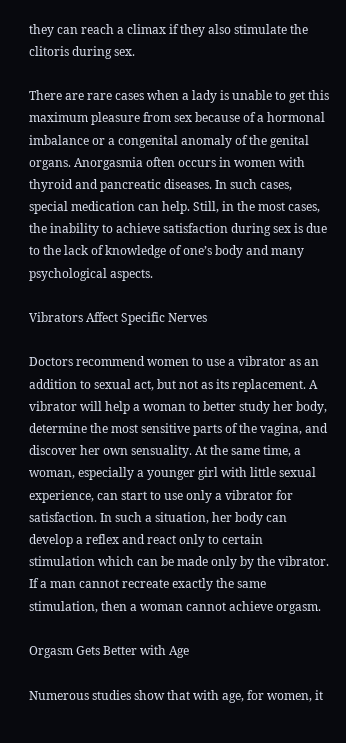they can reach a climax if they also stimulate the clitoris during sex.

There are rare cases when a lady is unable to get this maximum pleasure from sex because of a hormonal imbalance or a congenital anomaly of the genital organs. Anorgasmia often occurs in women with thyroid and pancreatic diseases. In such cases, special medication can help. Still, in the most cases, the inability to achieve satisfaction during sex is due to the lack of knowledge of one’s body and many psychological aspects.

Vibrators Affect Specific Nerves

Doctors recommend women to use a vibrator as an addition to sexual act, but not as its replacement. A vibrator will help a woman to better study her body, determine the most sensitive parts of the vagina, and discover her own sensuality. At the same time, a woman, especially a younger girl with little sexual experience, can start to use only a vibrator for satisfaction. In such a situation, her body can develop a reflex and react only to certain stimulation which can be made only by the vibrator. If a man cannot recreate exactly the same stimulation, then a woman cannot achieve orgasm.

Orgasm Gets Better with Age

Numerous studies show that with age, for women, it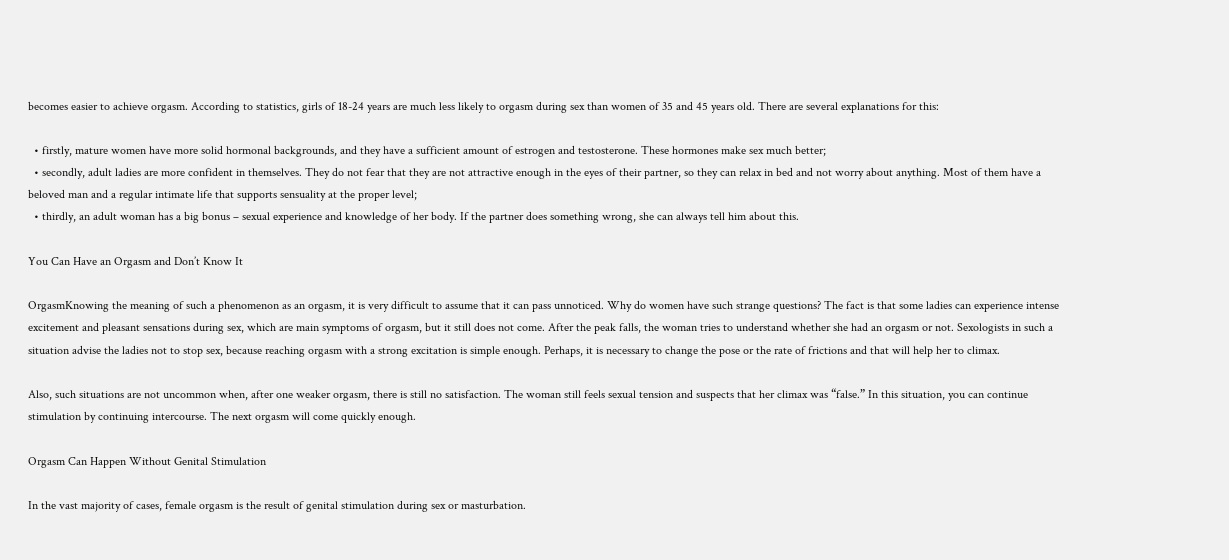becomes easier to achieve orgasm. According to statistics, girls of 18-24 years are much less likely to orgasm during sex than women of 35 and 45 years old. There are several explanations for this:

  • firstly, mature women have more solid hormonal backgrounds, and they have a sufficient amount of estrogen and testosterone. These hormones make sex much better;
  • secondly, adult ladies are more confident in themselves. They do not fear that they are not attractive enough in the eyes of their partner, so they can relax in bed and not worry about anything. Most of them have a beloved man and a regular intimate life that supports sensuality at the proper level;
  • thirdly, an adult woman has a big bonus – sexual experience and knowledge of her body. If the partner does something wrong, she can always tell him about this.

You Can Have an Orgasm and Don’t Know It

OrgasmKnowing the meaning of such a phenomenon as an orgasm, it is very difficult to assume that it can pass unnoticed. Why do women have such strange questions? The fact is that some ladies can experience intense excitement and pleasant sensations during sex, which are main symptoms of orgasm, but it still does not come. After the peak falls, the woman tries to understand whether she had an orgasm or not. Sexologists in such a situation advise the ladies not to stop sex, because reaching orgasm with a strong excitation is simple enough. Perhaps, it is necessary to change the pose or the rate of frictions and that will help her to climax.

Also, such situations are not uncommon when, after one weaker orgasm, there is still no satisfaction. The woman still feels sexual tension and suspects that her climax was “false.” In this situation, you can continue stimulation by continuing intercourse. The next orgasm will come quickly enough.

Orgasm Can Happen Without Genital Stimulation

In the vast majority of cases, female orgasm is the result of genital stimulation during sex or masturbation.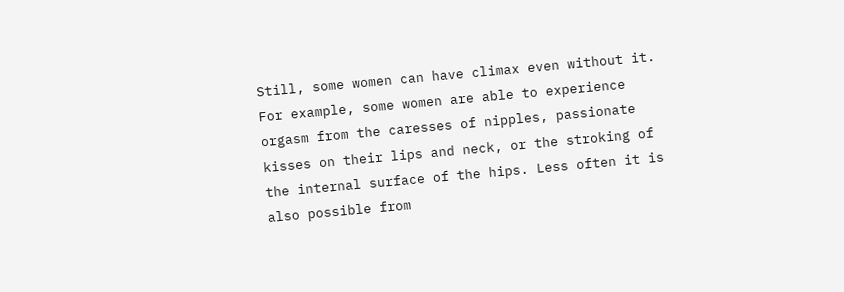Still, some women can have climax even without it. For example, some women are able to experience orgasm from the caresses of nipples, passionate kisses on their lips and neck, or the stroking of the internal surface of the hips. Less often it is also possible from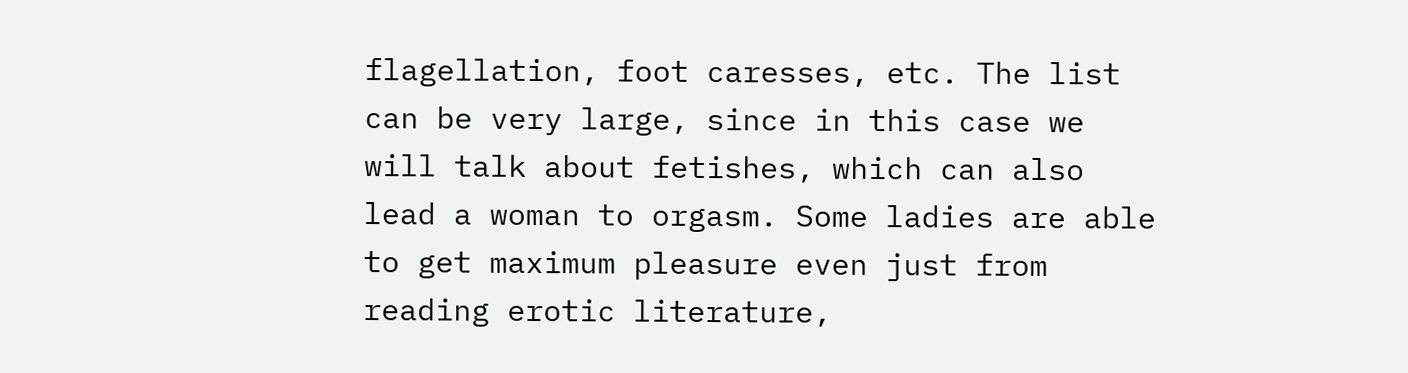flagellation, foot caresses, etc. The list can be very large, since in this case we will talk about fetishes, which can also lead a woman to orgasm. Some ladies are able to get maximum pleasure even just from reading erotic literature,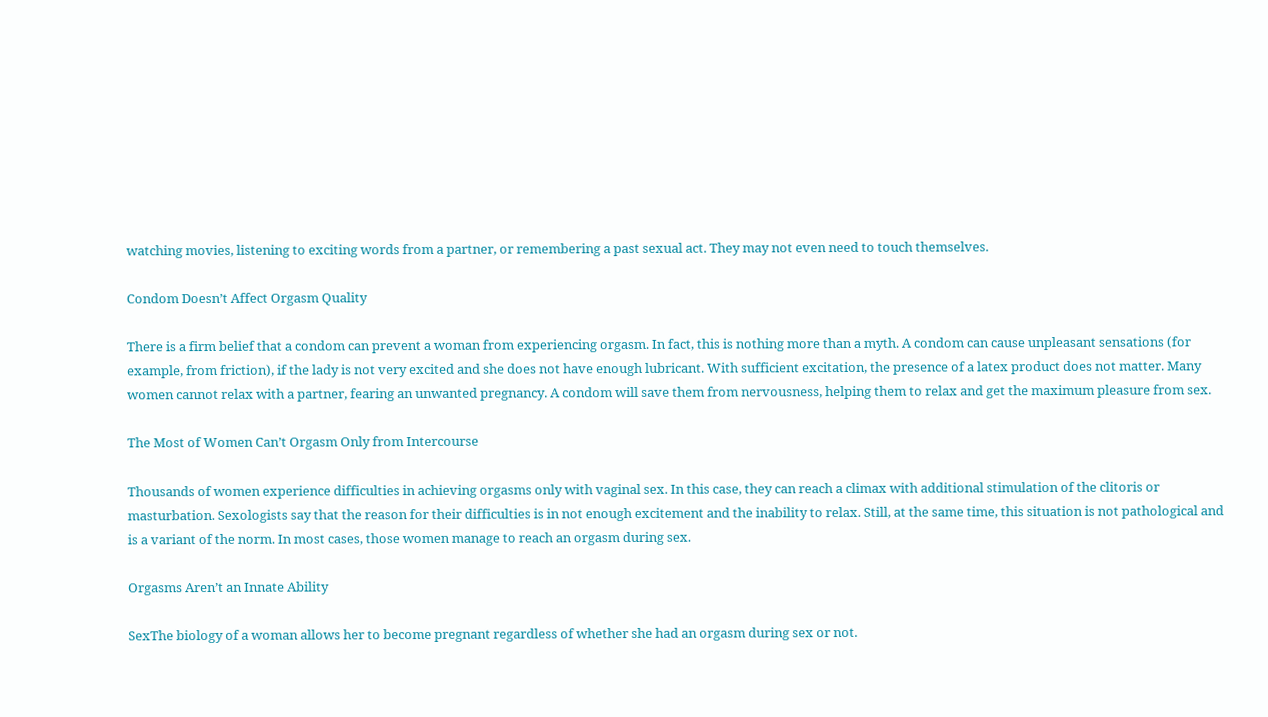watching movies, listening to exciting words from a partner, or remembering a past sexual act. They may not even need to touch themselves.

Condom Doesn’t Affect Orgasm Quality

There is a firm belief that a condom can prevent a woman from experiencing orgasm. In fact, this is nothing more than a myth. A condom can cause unpleasant sensations (for example, from friction), if the lady is not very excited and she does not have enough lubricant. With sufficient excitation, the presence of a latex product does not matter. Many women cannot relax with a partner, fearing an unwanted pregnancy. A condom will save them from nervousness, helping them to relax and get the maximum pleasure from sex.

The Most of Women Can’t Orgasm Only from Intercourse

Thousands of women experience difficulties in achieving orgasms only with vaginal sex. In this case, they can reach a climax with additional stimulation of the clitoris or masturbation. Sexologists say that the reason for their difficulties is in not enough excitement and the inability to relax. Still, at the same time, this situation is not pathological and is a variant of the norm. In most cases, those women manage to reach an orgasm during sex.

Orgasms Aren’t an Innate Ability

SexThe biology of a woman allows her to become pregnant regardless of whether she had an orgasm during sex or not.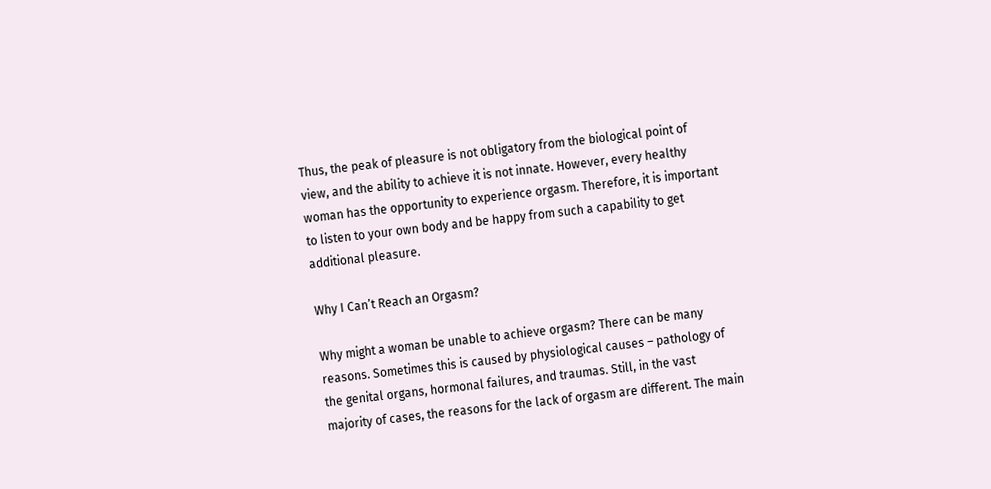Thus, the peak of pleasure is not obligatory from the biological point of view, and the ability to achieve it is not innate. However, every healthy woman has the opportunity to experience orgasm. Therefore, it is important to listen to your own body and be happy from such a capability to get additional pleasure.

Why I Can’t Reach an Orgasm?

Why might a woman be unable to achieve orgasm? There can be many reasons. Sometimes this is caused by physiological causes – pathology of the genital organs, hormonal failures, and traumas. Still, in the vast majority of cases, the reasons for the lack of orgasm are different. The main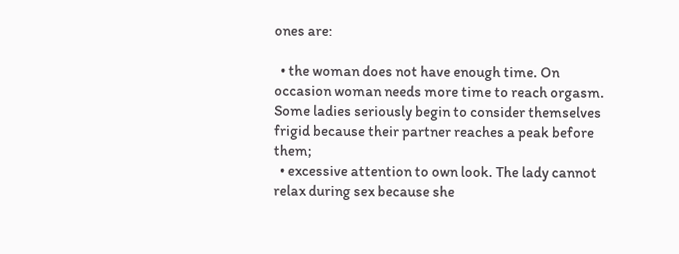ones are:

  • the woman does not have enough time. On occasion woman needs more time to reach orgasm. Some ladies seriously begin to consider themselves frigid because their partner reaches a peak before them;
  • excessive attention to own look. The lady cannot relax during sex because she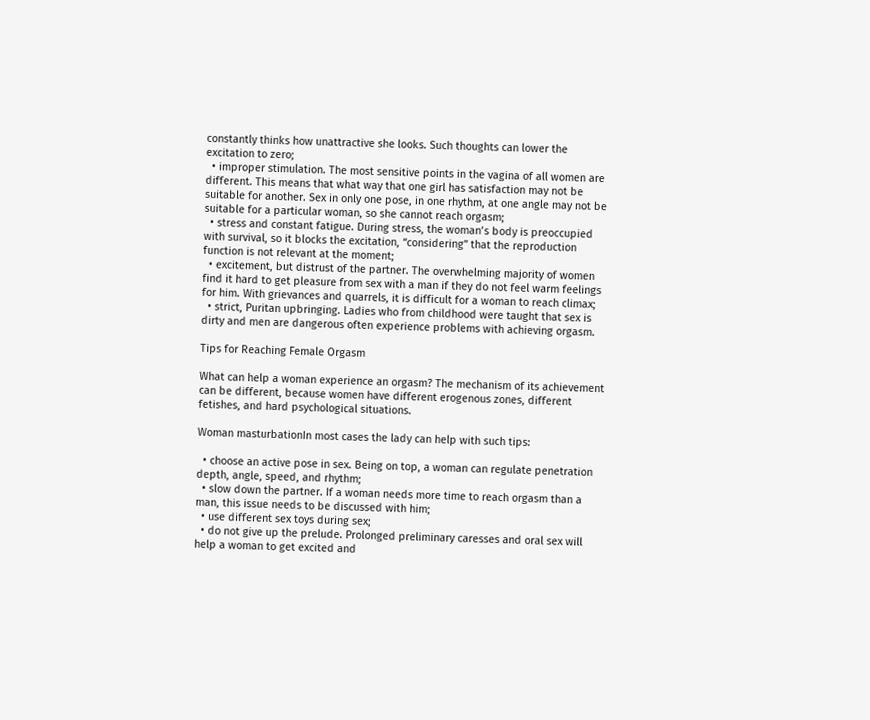constantly thinks how unattractive she looks. Such thoughts can lower the excitation to zero;
  • improper stimulation. The most sensitive points in the vagina of all women are different. This means that what way that one girl has satisfaction may not be suitable for another. Sex in only one pose, in one rhythm, at one angle may not be suitable for a particular woman, so she cannot reach orgasm;
  • stress and constant fatigue. During stress, the woman’s body is preoccupied with survival, so it blocks the excitation, “considering” that the reproduction function is not relevant at the moment;
  • excitement, but distrust of the partner. The overwhelming majority of women find it hard to get pleasure from sex with a man if they do not feel warm feelings for him. With grievances and quarrels, it is difficult for a woman to reach climax;
  • strict, Puritan upbringing. Ladies who from childhood were taught that sex is dirty and men are dangerous often experience problems with achieving orgasm.

Tips for Reaching Female Orgasm

What can help a woman experience an orgasm? The mechanism of its achievement can be different, because women have different erogenous zones, different fetishes, and hard psychological situations.

Woman masturbationIn most cases the lady can help with such tips:

  • choose an active pose in sex. Being on top, a woman can regulate penetration depth, angle, speed, and rhythm;
  • slow down the partner. If a woman needs more time to reach orgasm than a man, this issue needs to be discussed with him;
  • use different sex toys during sex;
  • do not give up the prelude. Prolonged preliminary caresses and oral sex will help a woman to get excited and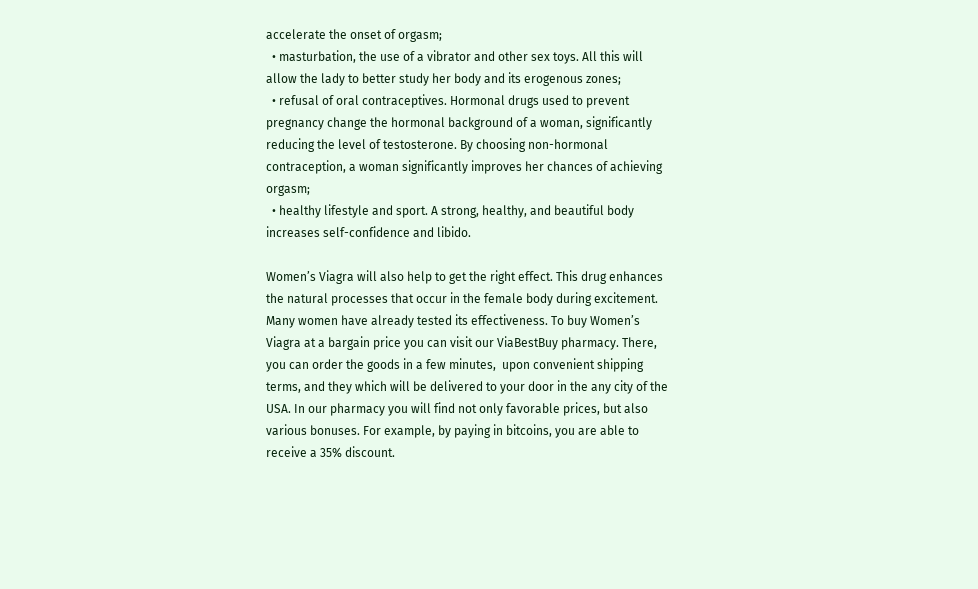accelerate the onset of orgasm;
  • masturbation, the use of a vibrator and other sex toys. All this will allow the lady to better study her body and its erogenous zones;
  • refusal of oral contraceptives. Hormonal drugs used to prevent pregnancy change the hormonal background of a woman, significantly reducing the level of testosterone. By choosing non-hormonal contraception, a woman significantly improves her chances of achieving orgasm;
  • healthy lifestyle and sport. A strong, healthy, and beautiful body increases self-confidence and libido.

Women’s Viagra will also help to get the right effect. This drug enhances the natural processes that occur in the female body during excitement. Many women have already tested its effectiveness. To buy Women’s Viagra at a bargain price you can visit our ViaBestBuy pharmacy. There, you can order the goods in a few minutes,  upon convenient shipping  terms, and they which will be delivered to your door in the any city of the USA. In our pharmacy you will find not only favorable prices, but also various bonuses. For example, by paying in bitcoins, you are able to receive a 35% discount.